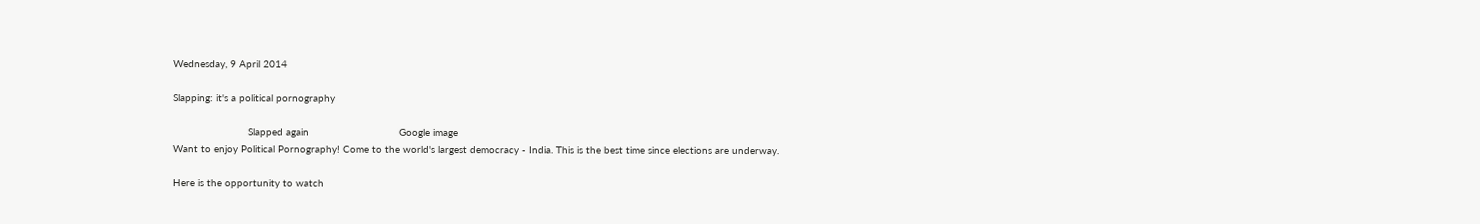Wednesday, 9 April 2014

Slapping: it's a political pornography

                         Slapped again                              Google image
Want to enjoy Political Pornography! Come to the world's largest democracy - India. This is the best time since elections are underway.

Here is the opportunity to watch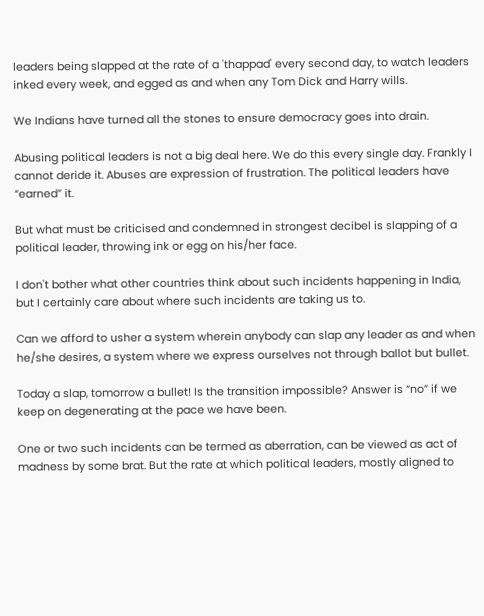leaders being slapped at the rate of a 'thappad' every second day, to watch leaders inked every week, and egged as and when any Tom Dick and Harry wills.

We Indians have turned all the stones to ensure democracy goes into drain.

Abusing political leaders is not a big deal here. We do this every single day. Frankly I cannot deride it. Abuses are expression of frustration. The political leaders have “earned” it.

But what must be criticised and condemned in strongest decibel is slapping of a political leader, throwing ink or egg on his/her face.

I don't bother what other countries think about such incidents happening in India, but I certainly care about where such incidents are taking us to.

Can we afford to usher a system wherein anybody can slap any leader as and when he/she desires, a system where we express ourselves not through ballot but bullet.

Today a slap, tomorrow a bullet! Is the transition impossible? Answer is “no” if we keep on degenerating at the pace we have been.

One or two such incidents can be termed as aberration, can be viewed as act of madness by some brat. But the rate at which political leaders, mostly aligned to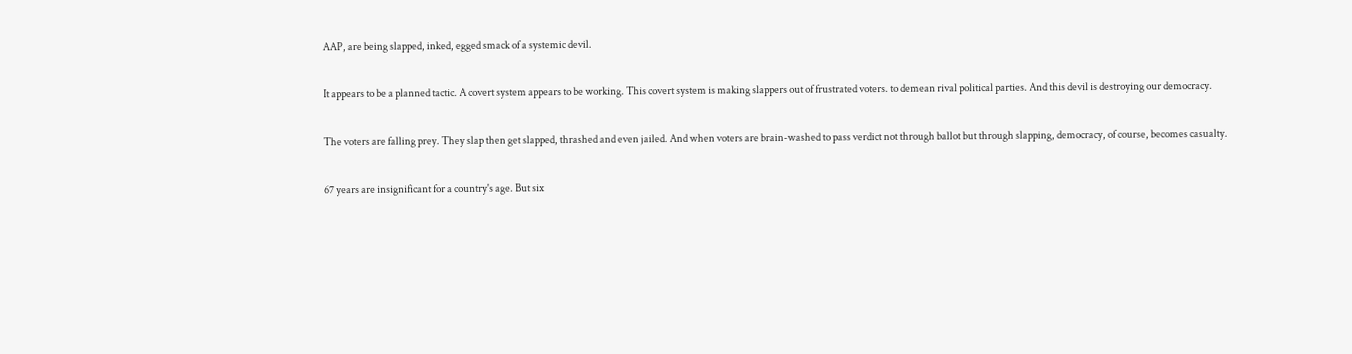AAP, are being slapped, inked, egged smack of a systemic devil.

It appears to be a planned tactic. A covert system appears to be working. This covert system is making slappers out of frustrated voters. to demean rival political parties. And this devil is destroying our democracy.

The voters are falling prey. They slap then get slapped, thrashed and even jailed. And when voters are brain-washed to pass verdict not through ballot but through slapping, democracy, of course, becomes casualty.

67 years are insignificant for a country's age. But six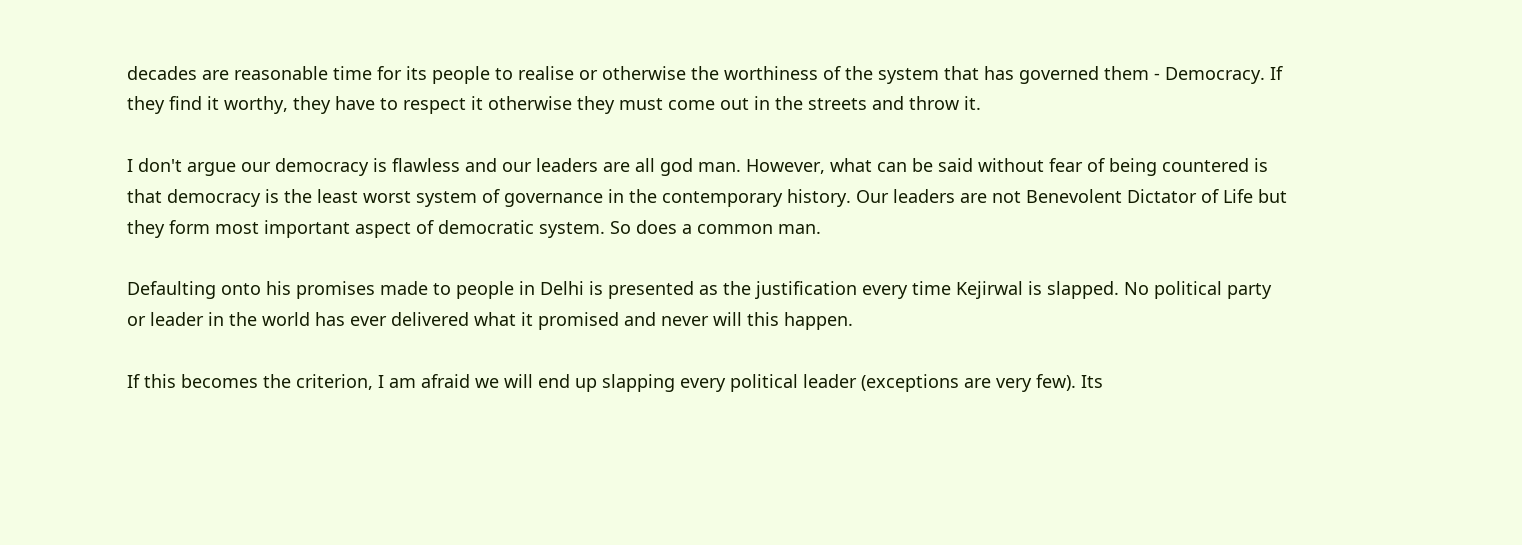decades are reasonable time for its people to realise or otherwise the worthiness of the system that has governed them - Democracy. If they find it worthy, they have to respect it otherwise they must come out in the streets and throw it.

I don't argue our democracy is flawless and our leaders are all god man. However, what can be said without fear of being countered is that democracy is the least worst system of governance in the contemporary history. Our leaders are not Benevolent Dictator of Life but they form most important aspect of democratic system. So does a common man.

Defaulting onto his promises made to people in Delhi is presented as the justification every time Kejirwal is slapped. No political party or leader in the world has ever delivered what it promised and never will this happen.

If this becomes the criterion, I am afraid we will end up slapping every political leader (exceptions are very few). Its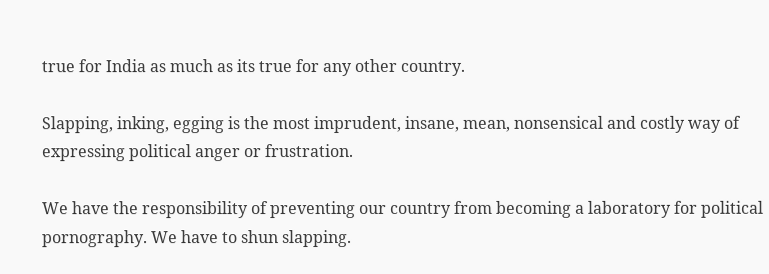true for India as much as its true for any other country.

Slapping, inking, egging is the most imprudent, insane, mean, nonsensical and costly way of expressing political anger or frustration.

We have the responsibility of preventing our country from becoming a laboratory for political pornography. We have to shun slapping.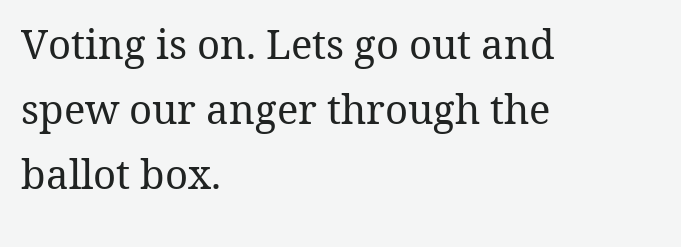Voting is on. Lets go out and spew our anger through the ballot box.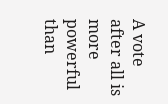A vote after all is more powerful than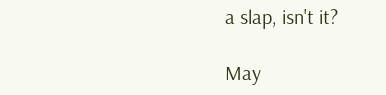a slap, isn't it?

May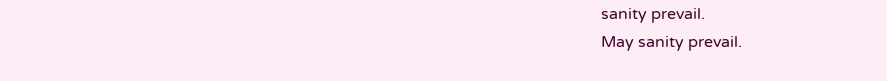sanity prevail.
May sanity prevail.